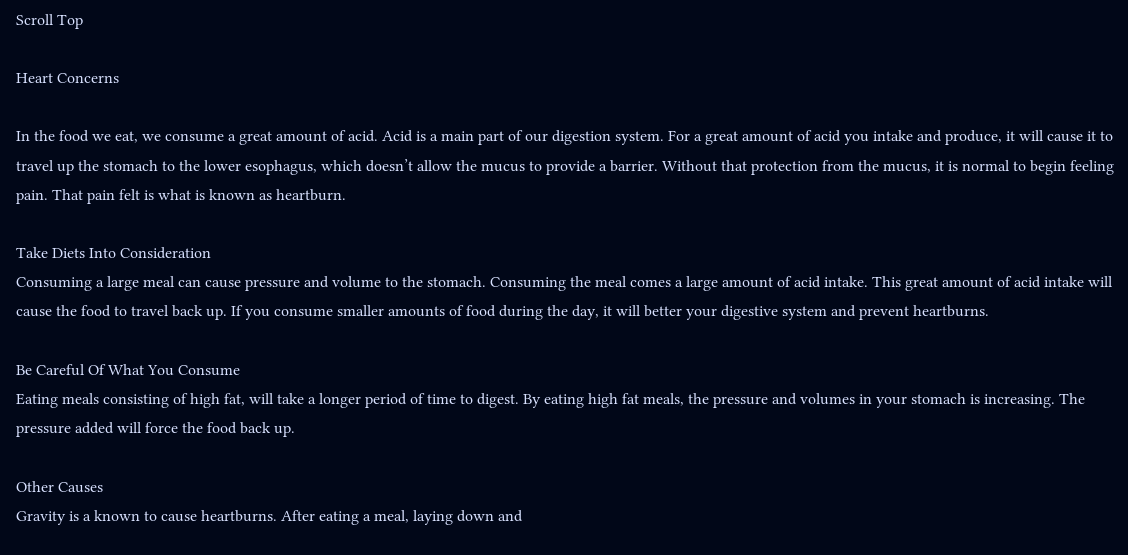Scroll Top

Heart Concerns

In the food we eat, we consume a great amount of acid. Acid is a main part of our digestion system. For a great amount of acid you intake and produce, it will cause it to travel up the stomach to the lower esophagus, which doesn’t allow the mucus to provide a barrier. Without that protection from the mucus, it is normal to begin feeling pain. That pain felt is what is known as heartburn.

Take Diets Into Consideration
Consuming a large meal can cause pressure and volume to the stomach. Consuming the meal comes a large amount of acid intake. This great amount of acid intake will cause the food to travel back up. If you consume smaller amounts of food during the day, it will better your digestive system and prevent heartburns.

Be Careful Of What You Consume
Eating meals consisting of high fat, will take a longer period of time to digest. By eating high fat meals, the pressure and volumes in your stomach is increasing. The pressure added will force the food back up.

Other Causes
Gravity is a known to cause heartburns. After eating a meal, laying down and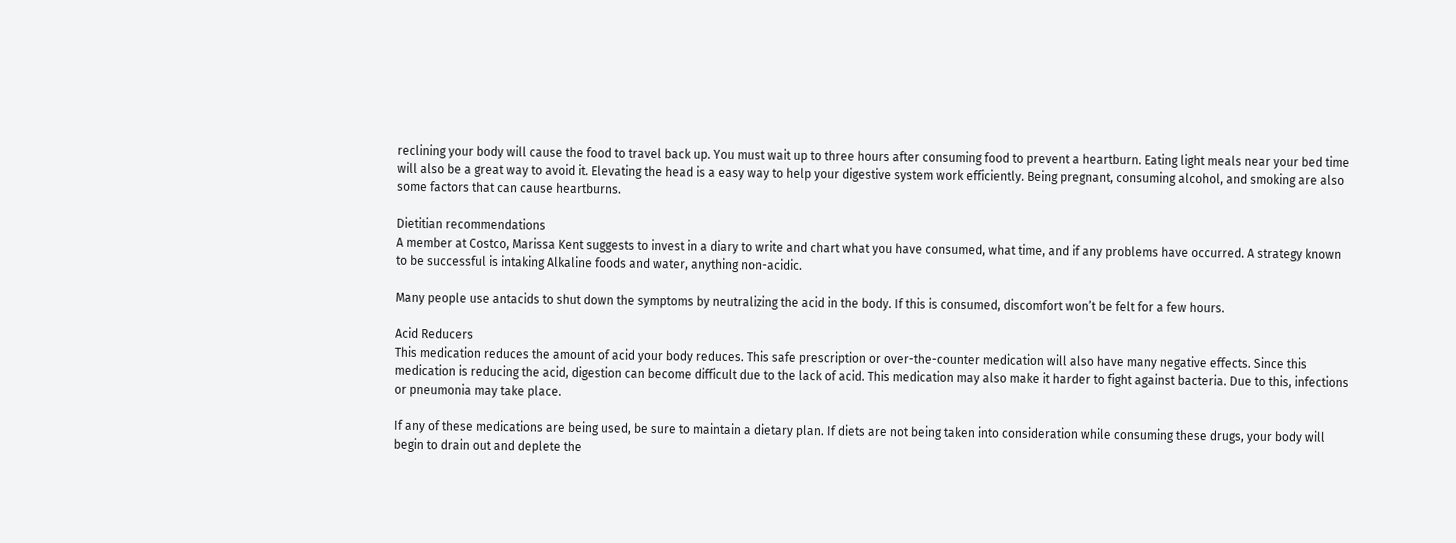reclining your body will cause the food to travel back up. You must wait up to three hours after consuming food to prevent a heartburn. Eating light meals near your bed time will also be a great way to avoid it. Elevating the head is a easy way to help your digestive system work efficiently. Being pregnant, consuming alcohol, and smoking are also some factors that can cause heartburns.

Dietitian recommendations
A member at Costco, Marissa Kent suggests to invest in a diary to write and chart what you have consumed, what time, and if any problems have occurred. A strategy known to be successful is intaking Alkaline foods and water, anything non-acidic.

Many people use antacids to shut down the symptoms by neutralizing the acid in the body. If this is consumed, discomfort won’t be felt for a few hours.

Acid Reducers
This medication reduces the amount of acid your body reduces. This safe prescription or over-the-counter medication will also have many negative effects. Since this medication is reducing the acid, digestion can become difficult due to the lack of acid. This medication may also make it harder to fight against bacteria. Due to this, infections or pneumonia may take place.

If any of these medications are being used, be sure to maintain a dietary plan. If diets are not being taken into consideration while consuming these drugs, your body will begin to drain out and deplete the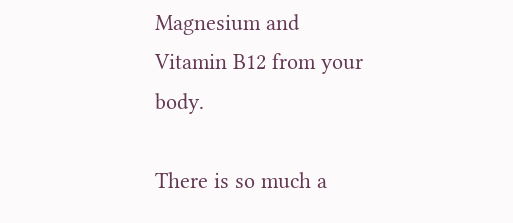Magnesium and Vitamin B12 from your body.

There is so much a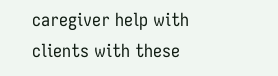caregiver help with clients with these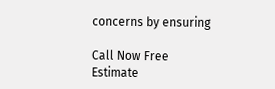concerns by ensuring

Call Now Free Estimate